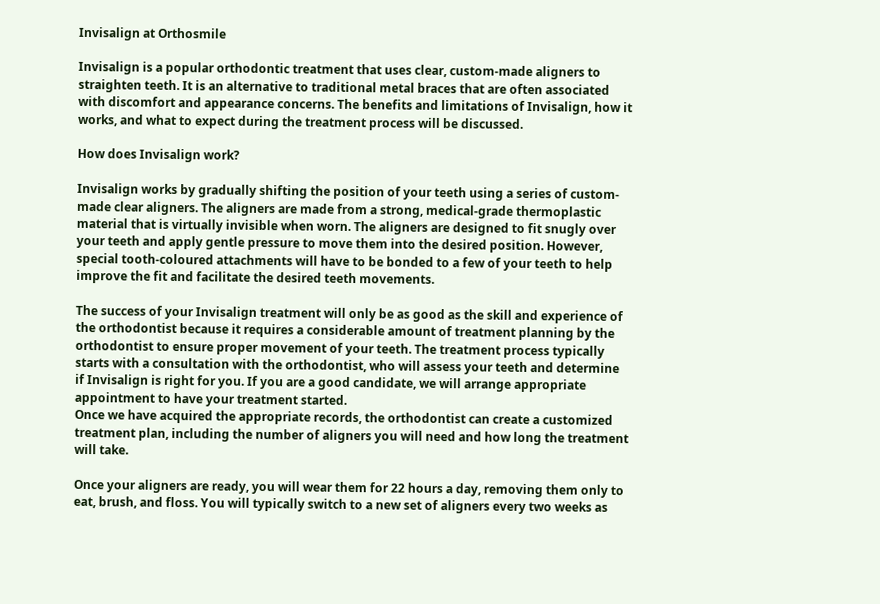Invisalign at Orthosmile

Invisalign is a popular orthodontic treatment that uses clear, custom-made aligners to straighten teeth. It is an alternative to traditional metal braces that are often associated with discomfort and appearance concerns. The benefits and limitations of Invisalign, how it works, and what to expect during the treatment process will be discussed.

How does Invisalign work?

Invisalign works by gradually shifting the position of your teeth using a series of custom-made clear aligners. The aligners are made from a strong, medical-grade thermoplastic material that is virtually invisible when worn. The aligners are designed to fit snugly over your teeth and apply gentle pressure to move them into the desired position. However, special tooth-coloured attachments will have to be bonded to a few of your teeth to help improve the fit and facilitate the desired teeth movements.

The success of your Invisalign treatment will only be as good as the skill and experience of the orthodontist because it requires a considerable amount of treatment planning by the orthodontist to ensure proper movement of your teeth. The treatment process typically starts with a consultation with the orthodontist, who will assess your teeth and determine if Invisalign is right for you. If you are a good candidate, we will arrange appropriate appointment to have your treatment started.
Once we have acquired the appropriate records, the orthodontist can create a customized treatment plan, including the number of aligners you will need and how long the treatment will take.

Once your aligners are ready, you will wear them for 22 hours a day, removing them only to eat, brush, and floss. You will typically switch to a new set of aligners every two weeks as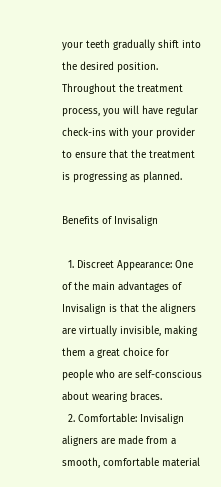your teeth gradually shift into the desired position. Throughout the treatment process, you will have regular check-ins with your provider to ensure that the treatment is progressing as planned.

Benefits of Invisalign

  1. Discreet Appearance: One of the main advantages of Invisalign is that the aligners are virtually invisible, making them a great choice for people who are self-conscious about wearing braces.
  2. Comfortable: Invisalign aligners are made from a smooth, comfortable material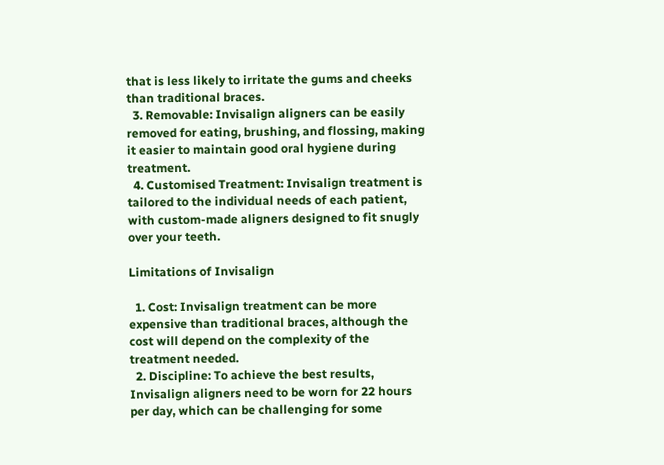that is less likely to irritate the gums and cheeks than traditional braces.
  3. Removable: Invisalign aligners can be easily removed for eating, brushing, and flossing, making it easier to maintain good oral hygiene during treatment.
  4. Customised Treatment: Invisalign treatment is tailored to the individual needs of each patient, with custom-made aligners designed to fit snugly over your teeth.

Limitations of Invisalign

  1. Cost: Invisalign treatment can be more expensive than traditional braces, although the cost will depend on the complexity of the treatment needed.
  2. Discipline: To achieve the best results, Invisalign aligners need to be worn for 22 hours per day, which can be challenging for some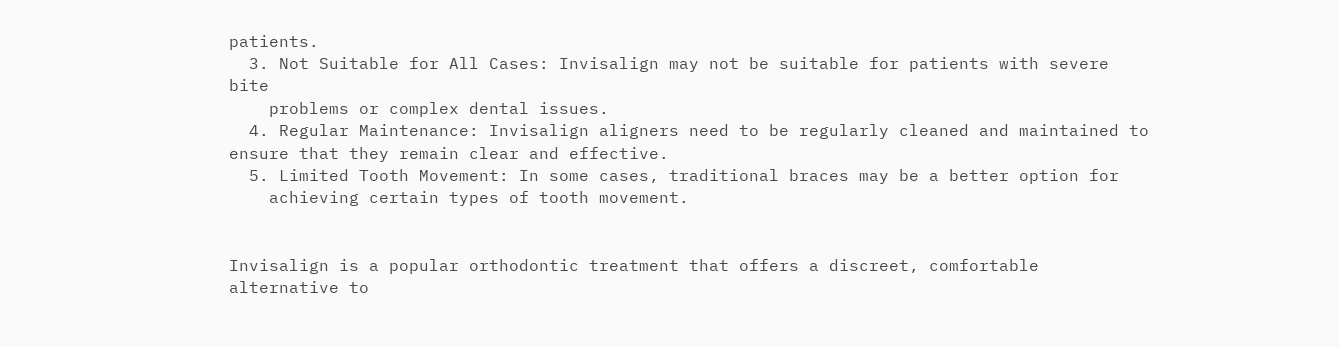patients.
  3. Not Suitable for All Cases: Invisalign may not be suitable for patients with severe bite
    problems or complex dental issues.
  4. Regular Maintenance: Invisalign aligners need to be regularly cleaned and maintained to ensure that they remain clear and effective.
  5. Limited Tooth Movement: In some cases, traditional braces may be a better option for
    achieving certain types of tooth movement.


Invisalign is a popular orthodontic treatment that offers a discreet, comfortable alternative to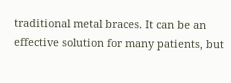traditional metal braces. It can be an effective solution for many patients, but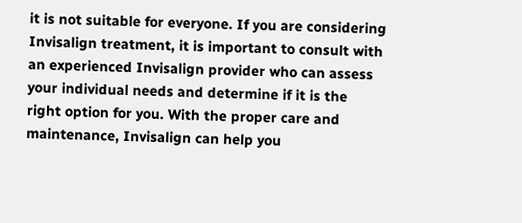it is not suitable for everyone. If you are considering Invisalign treatment, it is important to consult with an experienced Invisalign provider who can assess your individual needs and determine if it is the right option for you. With the proper care and maintenance, Invisalign can help you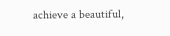achieve a beautiful,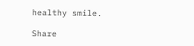healthy smile.

Share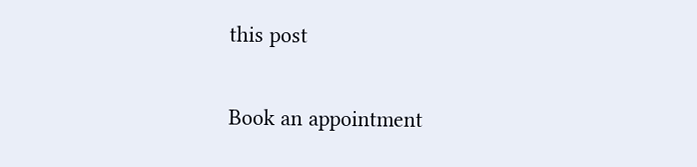this post

Book an appointment